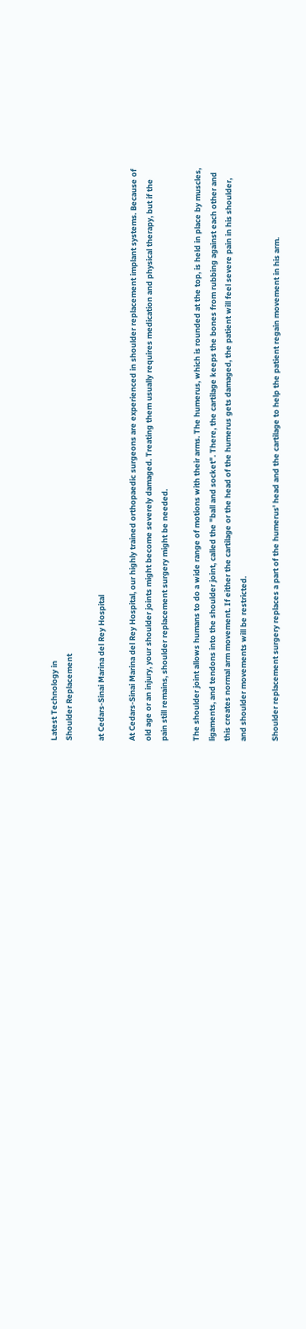Latest Technology in
Shoulder Replacement

at Cedars-Sinai Marina del Rey Hospital

At Cedars-Sinai Marina del Rey Hospital, our highly trained orthopaedic surgeons are experienced in shoulder replacement implant systems. Because of old age or an injury, your shoulder joints might become severely damaged. Treating them usually requires medication and physical therapy, but if the pain still remains, shoulder replacement surgery might be needed.

The shoulder joint allows humans to do a wide range of motions with their arms. The humerus, which is rounded at the top, is held in place by muscles, ligaments, and tendons into the shoulder joint, called the "ball and socket". There, the cartilage keeps the bones from rubbing against each other and this creates normal arm movement. If either the cartilage or the head of the humerus gets damaged, the patient will feel severe pain in his shoulder, and shoulder movements will be restricted.

Shoulder replacement surgery replaces a part of the humerus' head and the cartilage to help the patient regain movement in his arm.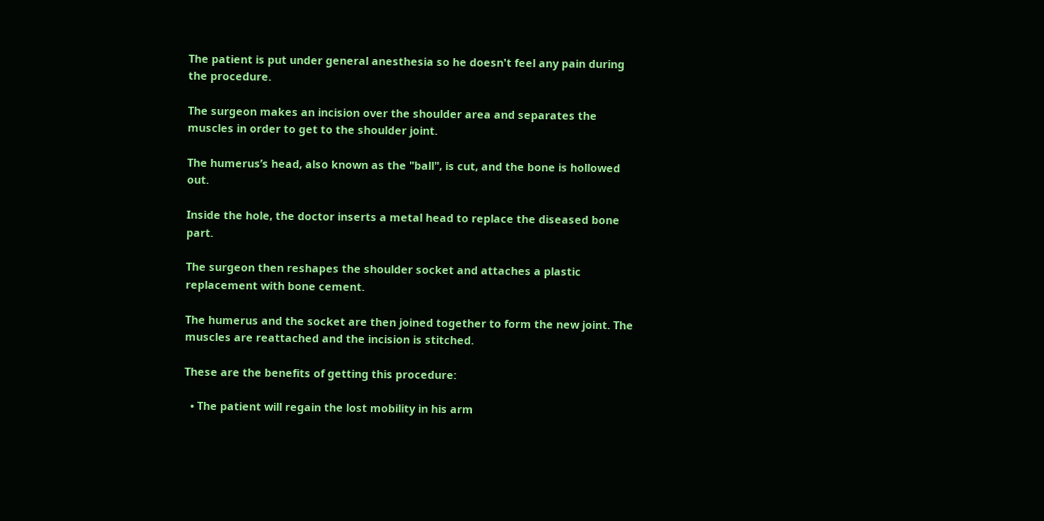The patient is put under general anesthesia so he doesn't feel any pain during the procedure.

The surgeon makes an incision over the shoulder area and separates the muscles in order to get to the shoulder joint.

The humerus’s head, also known as the "ball", is cut, and the bone is hollowed out.

Inside the hole, the doctor inserts a metal head to replace the diseased bone part.

The surgeon then reshapes the shoulder socket and attaches a plastic replacement with bone cement.

The humerus and the socket are then joined together to form the new joint. The muscles are reattached and the incision is stitched.

These are the benefits of getting this procedure:

  • The patient will regain the lost mobility in his arm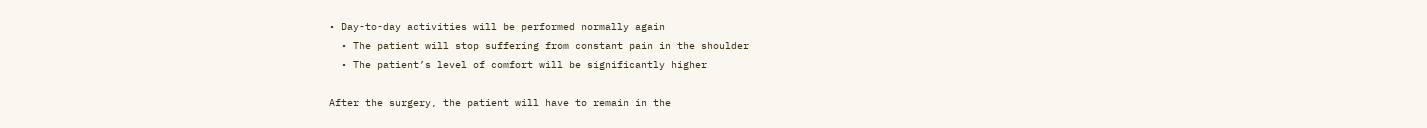• Day-to-day activities will be performed normally again
  • The patient will stop suffering from constant pain in the shoulder
  • The patient’s level of comfort will be significantly higher

After the surgery, the patient will have to remain in the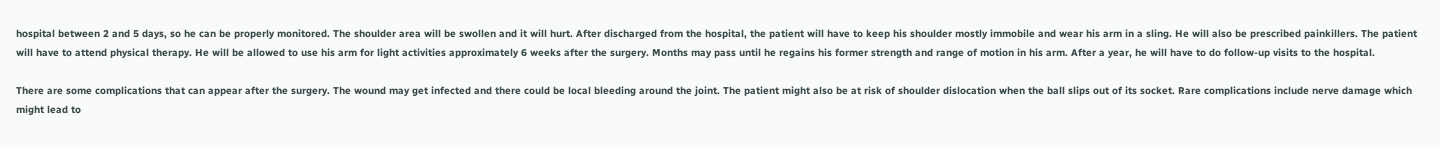hospital between 2 and 5 days, so he can be properly monitored. The shoulder area will be swollen and it will hurt. After discharged from the hospital, the patient will have to keep his shoulder mostly immobile and wear his arm in a sling. He will also be prescribed painkillers. The patient will have to attend physical therapy. He will be allowed to use his arm for light activities approximately 6 weeks after the surgery. Months may pass until he regains his former strength and range of motion in his arm. After a year, he will have to do follow-up visits to the hospital.

There are some complications that can appear after the surgery. The wound may get infected and there could be local bleeding around the joint. The patient might also be at risk of shoulder dislocation when the ball slips out of its socket. Rare complications include nerve damage which might lead to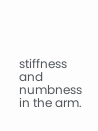stiffness and numbness in the arm.